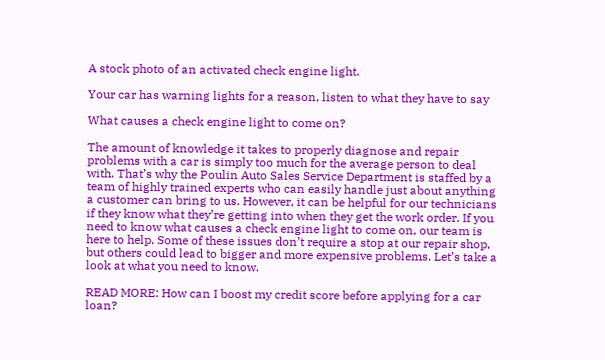A stock photo of an activated check engine light.

Your car has warning lights for a reason, listen to what they have to say

What causes a check engine light to come on?

The amount of knowledge it takes to properly diagnose and repair problems with a car is simply too much for the average person to deal with. That’s why the Poulin Auto Sales Service Department is staffed by a team of highly trained experts who can easily handle just about anything a customer can bring to us. However, it can be helpful for our technicians if they know what they’re getting into when they get the work order. If you need to know what causes a check engine light to come on, our team is here to help. Some of these issues don’t require a stop at our repair shop, but others could lead to bigger and more expensive problems. Let’s take a look at what you need to know.

READ MORE: How can I boost my credit score before applying for a car loan?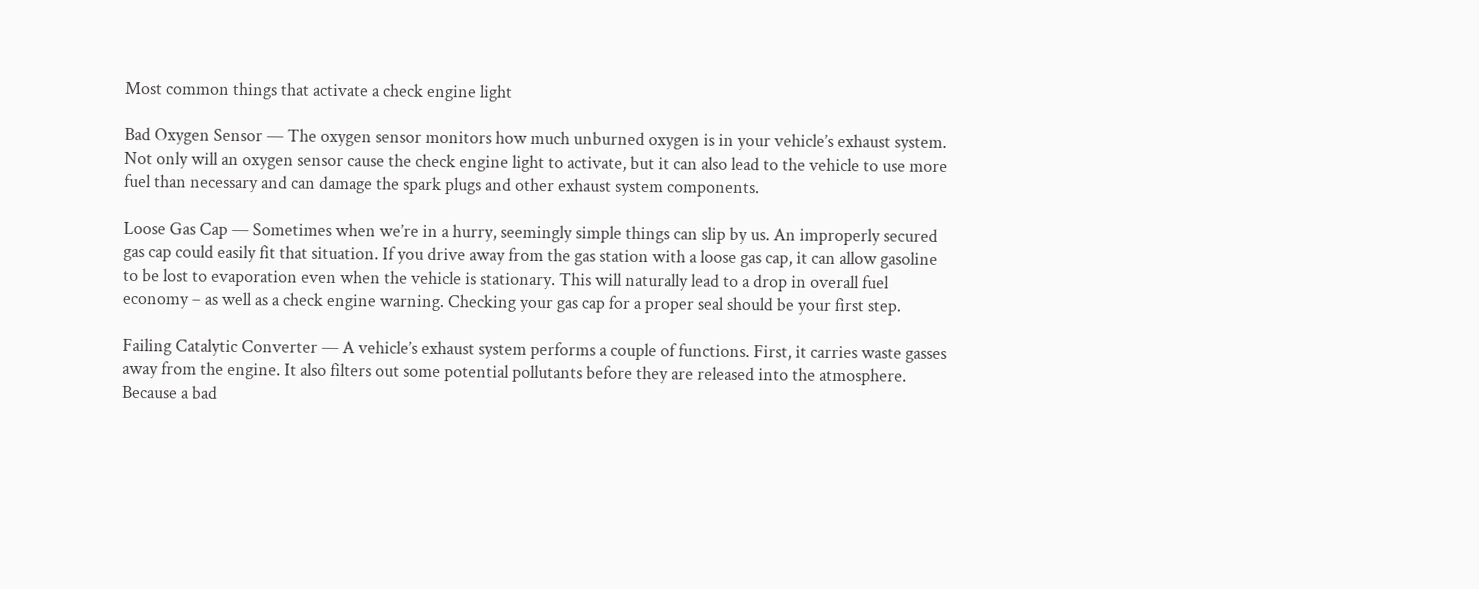Most common things that activate a check engine light

Bad Oxygen Sensor — The oxygen sensor monitors how much unburned oxygen is in your vehicle’s exhaust system. Not only will an oxygen sensor cause the check engine light to activate, but it can also lead to the vehicle to use more fuel than necessary and can damage the spark plugs and other exhaust system components.

Loose Gas Cap — Sometimes when we’re in a hurry, seemingly simple things can slip by us. An improperly secured gas cap could easily fit that situation. If you drive away from the gas station with a loose gas cap, it can allow gasoline to be lost to evaporation even when the vehicle is stationary. This will naturally lead to a drop in overall fuel economy – as well as a check engine warning. Checking your gas cap for a proper seal should be your first step.

Failing Catalytic Converter — A vehicle’s exhaust system performs a couple of functions. First, it carries waste gasses away from the engine. It also filters out some potential pollutants before they are released into the atmosphere. Because a bad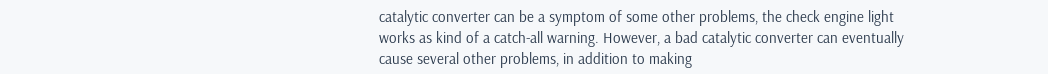catalytic converter can be a symptom of some other problems, the check engine light works as kind of a catch-all warning. However, a bad catalytic converter can eventually cause several other problems, in addition to making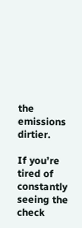the emissions dirtier.

If you’re tired of constantly seeing the check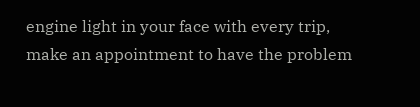engine light in your face with every trip, make an appointment to have the problem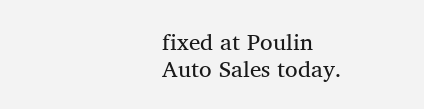fixed at Poulin Auto Sales today.